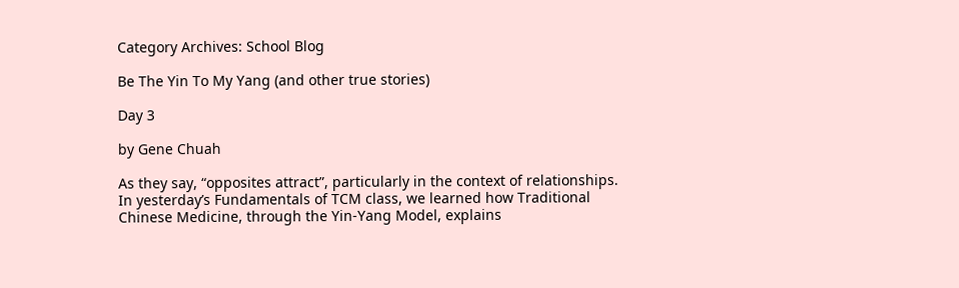Category Archives: School Blog

Be The Yin To My Yang (and other true stories)

Day 3

by Gene Chuah

As they say, “opposites attract”, particularly in the context of relationships. In yesterday’s Fundamentals of TCM class, we learned how Traditional Chinese Medicine, through the Yin-Yang Model, explains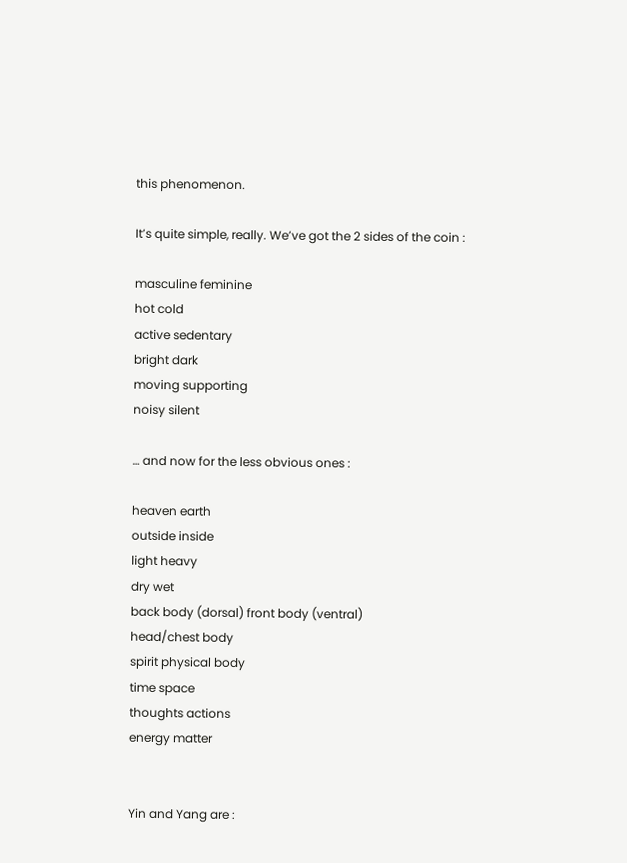this phenomenon.

It’s quite simple, really. We’ve got the 2 sides of the coin :

masculine feminine
hot cold
active sedentary
bright dark
moving supporting
noisy silent

… and now for the less obvious ones :

heaven earth
outside inside
light heavy
dry wet
back body (dorsal) front body (ventral)
head/chest body
spirit physical body
time space
thoughts actions
energy matter


Yin and Yang are :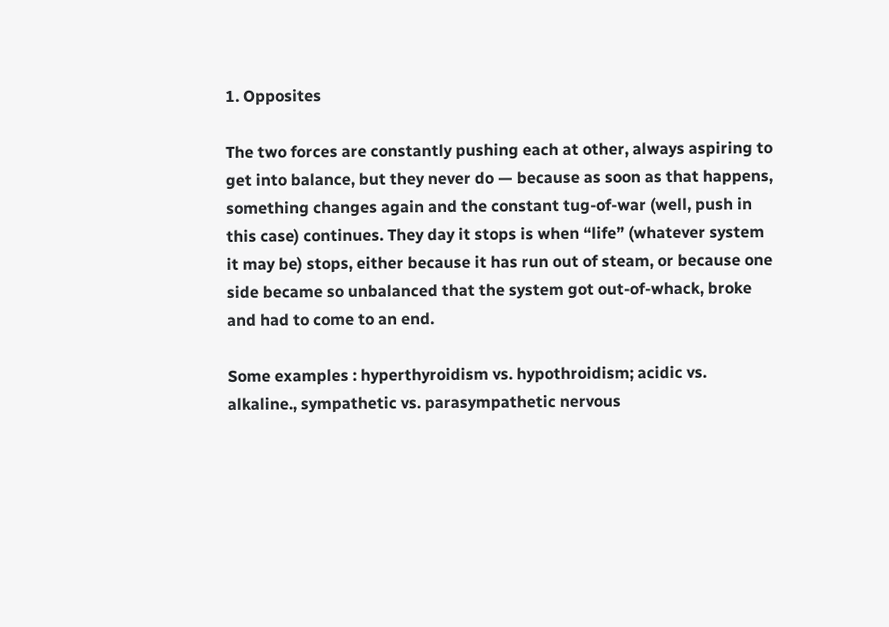1. Opposites

The two forces are constantly pushing each at other, always aspiring to get into balance, but they never do — because as soon as that happens, something changes again and the constant tug-of-war (well, push in this case) continues. They day it stops is when “life” (whatever system it may be) stops, either because it has run out of steam, or because one side became so unbalanced that the system got out-of-whack, broke and had to come to an end.

Some examples : hyperthyroidism vs. hypothroidism; acidic vs. alkaline., sympathetic vs. parasympathetic nervous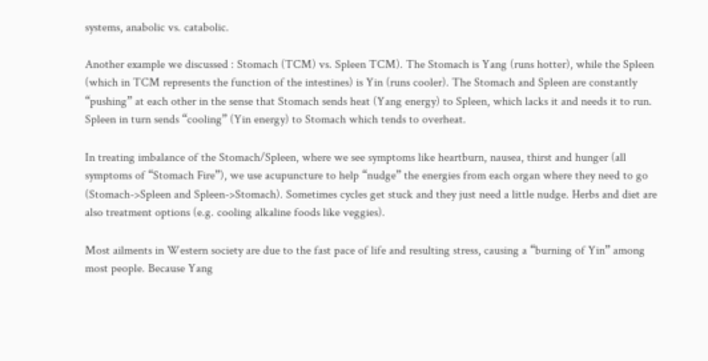systems, anabolic vs. catabolic.

Another example we discussed : Stomach (TCM) vs. Spleen TCM). The Stomach is Yang (runs hotter), while the Spleen (which in TCM represents the function of the intestines) is Yin (runs cooler). The Stomach and Spleen are constantly “pushing” at each other in the sense that Stomach sends heat (Yang energy) to Spleen, which lacks it and needs it to run. Spleen in turn sends “cooling” (Yin energy) to Stomach which tends to overheat.

In treating imbalance of the Stomach/Spleen, where we see symptoms like heartburn, nausea, thirst and hunger (all symptoms of “Stomach Fire”), we use acupuncture to help “nudge” the energies from each organ where they need to go (Stomach->Spleen and Spleen->Stomach). Sometimes cycles get stuck and they just need a little nudge. Herbs and diet are also treatment options (e.g. cooling alkaline foods like veggies).

Most ailments in Western society are due to the fast pace of life and resulting stress, causing a “burning of Yin” among most people. Because Yang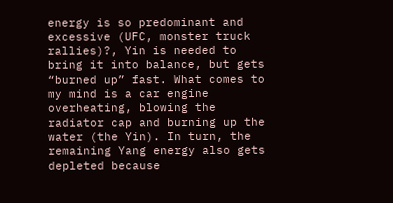energy is so predominant and excessive (UFC, monster truck rallies)?, Yin is needed to bring it into balance, but gets “burned up” fast. What comes to my mind is a car engine overheating, blowing the radiator cap and burning up the water (the Yin). In turn, the remaining Yang energy also gets depleted because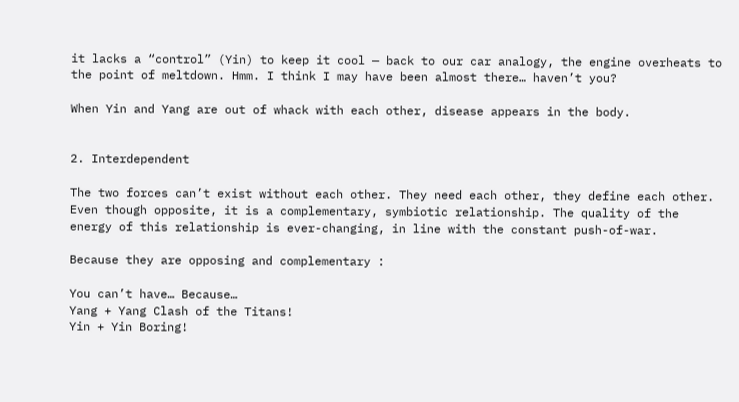it lacks a “control” (Yin) to keep it cool — back to our car analogy, the engine overheats to the point of meltdown. Hmm. I think I may have been almost there… haven’t you?

When Yin and Yang are out of whack with each other, disease appears in the body.


2. Interdependent

The two forces can’t exist without each other. They need each other, they define each other. Even though opposite, it is a complementary, symbiotic relationship. The quality of the energy of this relationship is ever-changing, in line with the constant push-of-war.

Because they are opposing and complementary :

You can’t have… Because…
Yang + Yang Clash of the Titans!
Yin + Yin Boring!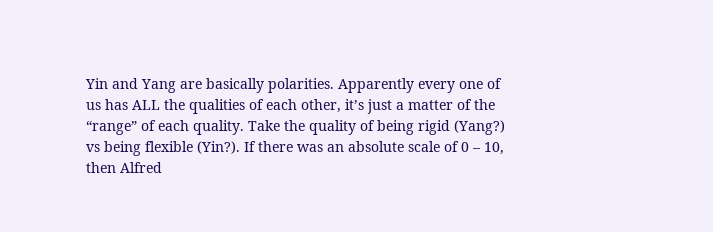Yin and Yang are basically polarities. Apparently every one of us has ALL the qualities of each other, it’s just a matter of the “range” of each quality. Take the quality of being rigid (Yang?) vs being flexible (Yin?). If there was an absolute scale of 0 – 10, then Alfred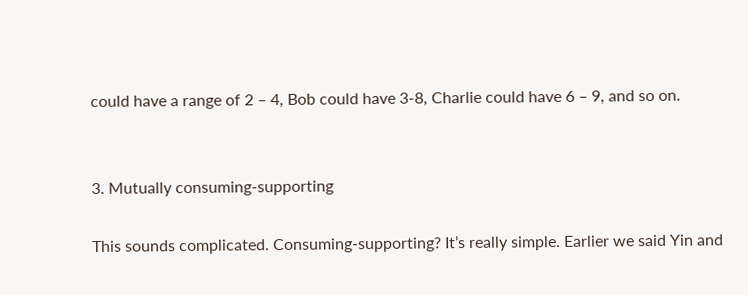could have a range of 2 – 4, Bob could have 3-8, Charlie could have 6 – 9, and so on.


3. Mutually consuming-supporting

This sounds complicated. Consuming-supporting? It’s really simple. Earlier we said Yin and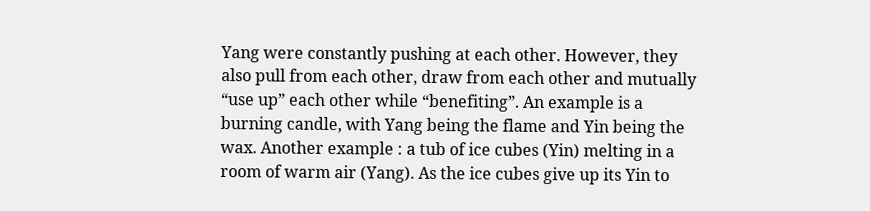Yang were constantly pushing at each other. However, they also pull from each other, draw from each other and mutually “use up” each other while “benefiting”. An example is a burning candle, with Yang being the flame and Yin being the wax. Another example : a tub of ice cubes (Yin) melting in a room of warm air (Yang). As the ice cubes give up its Yin to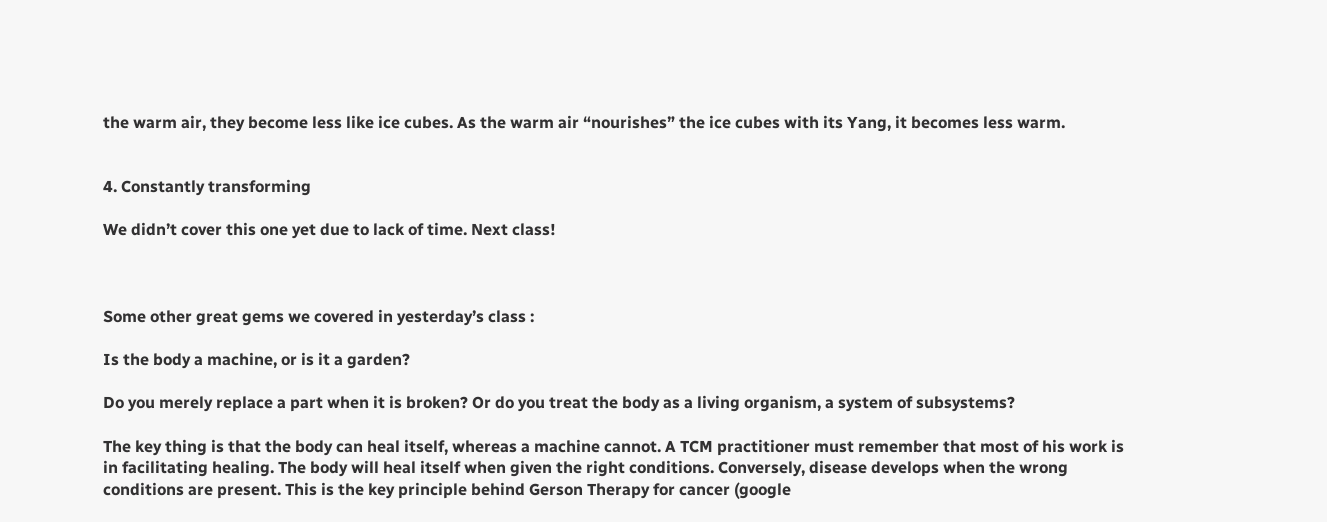the warm air, they become less like ice cubes. As the warm air “nourishes” the ice cubes with its Yang, it becomes less warm.


4. Constantly transforming

We didn’t cover this one yet due to lack of time. Next class!



Some other great gems we covered in yesterday’s class :

Is the body a machine, or is it a garden?

Do you merely replace a part when it is broken? Or do you treat the body as a living organism, a system of subsystems?

The key thing is that the body can heal itself, whereas a machine cannot. A TCM practitioner must remember that most of his work is in facilitating healing. The body will heal itself when given the right conditions. Conversely, disease develops when the wrong conditions are present. This is the key principle behind Gerson Therapy for cancer (google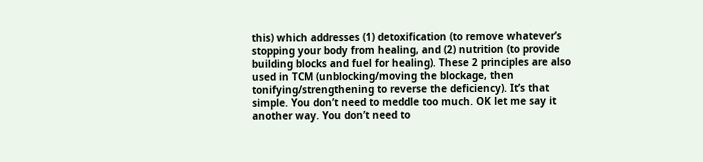this) which addresses (1) detoxification (to remove whatever’s stopping your body from healing, and (2) nutrition (to provide building blocks and fuel for healing). These 2 principles are also used in TCM (unblocking/moving the blockage, then tonifying/strengthening to reverse the deficiency). It’s that simple. You don’t need to meddle too much. OK let me say it another way. You don’t need to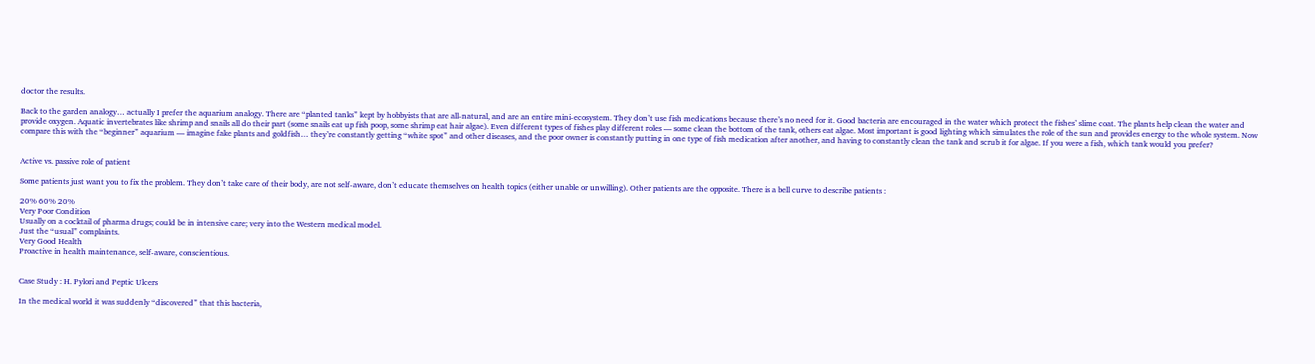doctor the results.

Back to the garden analogy… actually I prefer the aquarium analogy. There are “planted tanks” kept by hobbyists that are all-natural, and are an entire mini-ecosystem. They don’t use fish medications because there’s no need for it. Good bacteria are encouraged in the water which protect the fishes’ slime coat. The plants help clean the water and provide oxygen. Aquatic invertebrates like shrimp and snails all do their part (some snails eat up fish poop, some shrimp eat hair algae). Even different types of fishes play different roles — some clean the bottom of the tank, others eat algae. Most important is good lighting which simulates the role of the sun and provides energy to the whole system. Now compare this with the “beginner” aquarium — imagine fake plants and goldfish… they’re constantly getting “white spot” and other diseases, and the poor owner is constantly putting in one type of fish medication after another, and having to constantly clean the tank and scrub it for algae. If you were a fish, which tank would you prefer?


Active vs. passive role of patient

Some patients just want you to fix the problem. They don’t take care of their body, are not self-aware, don’t educate themselves on health topics (either unable or unwilling). Other patients are the opposite. There is a bell curve to describe patients :

20% 60% 20%
Very Poor Condition
Usually on a cocktail of pharma drugs; could be in intensive care; very into the Western medical model.
Just the “usual” complaints.
Very Good Health
Proactive in health maintenance, self-aware, conscientious.


Case Study : H. Pylori and Peptic Ulcers

In the medical world it was suddenly “discovered” that this bacteria,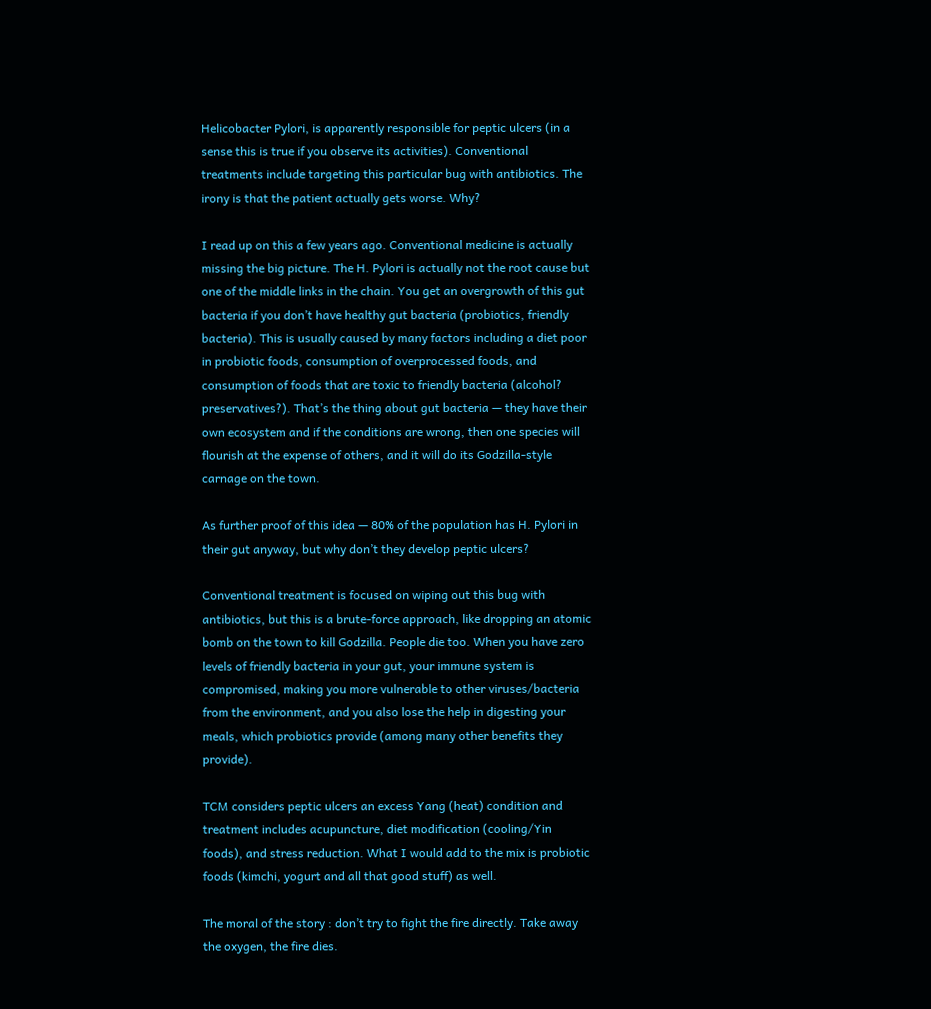Helicobacter Pylori, is apparently responsible for peptic ulcers (in a sense this is true if you observe its activities). Conventional treatments include targeting this particular bug with antibiotics. The irony is that the patient actually gets worse. Why?

I read up on this a few years ago. Conventional medicine is actually missing the big picture. The H. Pylori is actually not the root cause but one of the middle links in the chain. You get an overgrowth of this gut bacteria if you don’t have healthy gut bacteria (probiotics, friendly bacteria). This is usually caused by many factors including a diet poor in probiotic foods, consumption of overprocessed foods, and consumption of foods that are toxic to friendly bacteria (alcohol? preservatives?). That’s the thing about gut bacteria — they have their own ecosystem and if the conditions are wrong, then one species will flourish at the expense of others, and it will do its Godzilla-style carnage on the town.

As further proof of this idea — 80% of the population has H. Pylori in their gut anyway, but why don’t they develop peptic ulcers?

Conventional treatment is focused on wiping out this bug with antibiotics, but this is a brute-force approach, like dropping an atomic bomb on the town to kill Godzilla. People die too. When you have zero levels of friendly bacteria in your gut, your immune system is compromised, making you more vulnerable to other viruses/bacteria from the environment, and you also lose the help in digesting your meals, which probiotics provide (among many other benefits they provide).

TCM considers peptic ulcers an excess Yang (heat) condition and treatment includes acupuncture, diet modification (cooling/Yin foods), and stress reduction. What I would add to the mix is probiotic foods (kimchi, yogurt and all that good stuff) as well.

The moral of the story : don’t try to fight the fire directly. Take away the oxygen, the fire dies.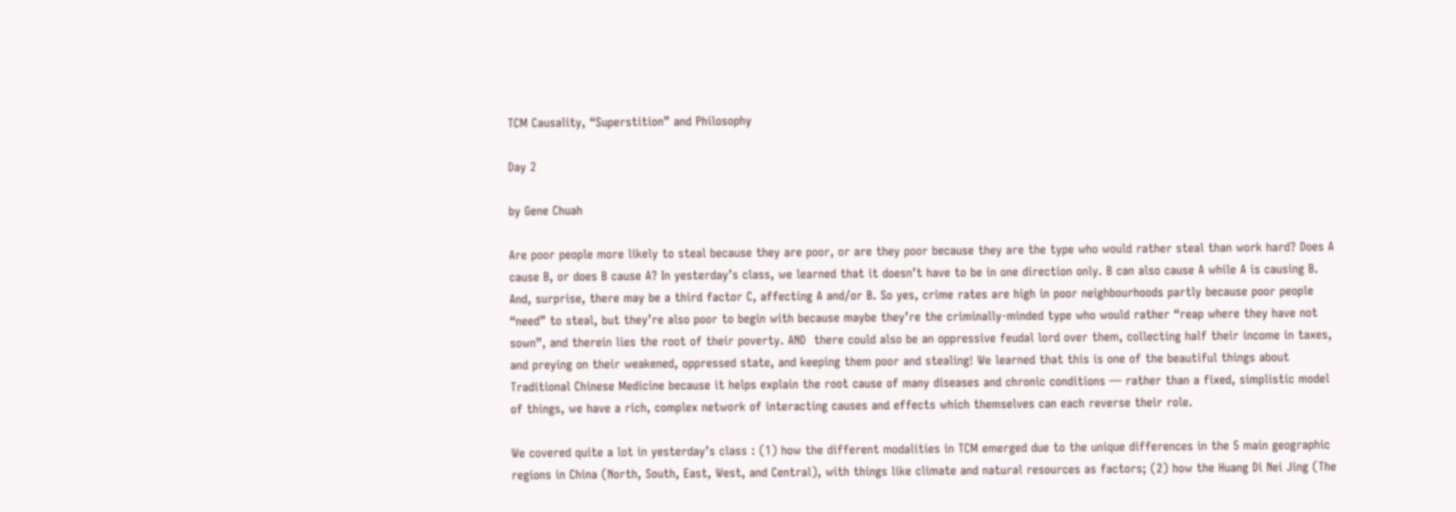TCM Causality, “Superstition” and Philosophy

Day 2

by Gene Chuah

Are poor people more likely to steal because they are poor, or are they poor because they are the type who would rather steal than work hard? Does A cause B, or does B cause A? In yesterday’s class, we learned that it doesn’t have to be in one direction only. B can also cause A while A is causing B. And, surprise, there may be a third factor C, affecting A and/or B. So yes, crime rates are high in poor neighbourhoods partly because poor people “need” to steal, but they’re also poor to begin with because maybe they’re the criminally-minded type who would rather “reap where they have not sown”, and therein lies the root of their poverty. AND  there could also be an oppressive feudal lord over them, collecting half their income in taxes, and preying on their weakened, oppressed state, and keeping them poor and stealing! We learned that this is one of the beautiful things about Traditional Chinese Medicine because it helps explain the root cause of many diseases and chronic conditions — rather than a fixed, simplistic model of things, we have a rich, complex network of interacting causes and effects which themselves can each reverse their role.

We covered quite a lot in yesterday’s class : (1) how the different modalities in TCM emerged due to the unique differences in the 5 main geographic regions in China (North, South, East, West, and Central), with things like climate and natural resources as factors; (2) how the Huang Di Nei Jing (The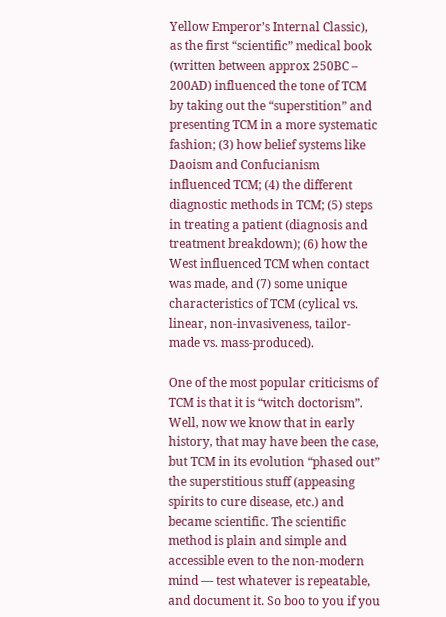Yellow Emperor’s Internal Classic), as the first “scientific” medical book (written between approx 250BC – 200AD) influenced the tone of TCM by taking out the “superstition” and presenting TCM in a more systematic fashion; (3) how belief systems like Daoism and Confucianism influenced TCM; (4) the different diagnostic methods in TCM; (5) steps in treating a patient (diagnosis and treatment breakdown); (6) how the West influenced TCM when contact was made, and (7) some unique characteristics of TCM (cylical vs. linear, non-invasiveness, tailor-made vs. mass-produced).

One of the most popular criticisms of TCM is that it is “witch doctorism”. Well, now we know that in early history, that may have been the case, but TCM in its evolution “phased out” the superstitious stuff (appeasing spirits to cure disease, etc.) and became scientific. The scientific method is plain and simple and accessible even to the non-modern mind — test whatever is repeatable, and document it. So boo to you if you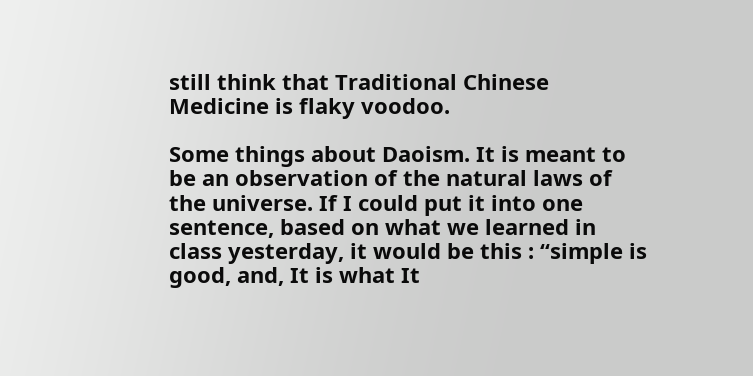still think that Traditional Chinese Medicine is flaky voodoo.

Some things about Daoism. It is meant to be an observation of the natural laws of the universe. If I could put it into one sentence, based on what we learned in class yesterday, it would be this : “simple is good, and, It is what It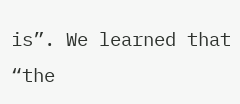is”. We learned that “the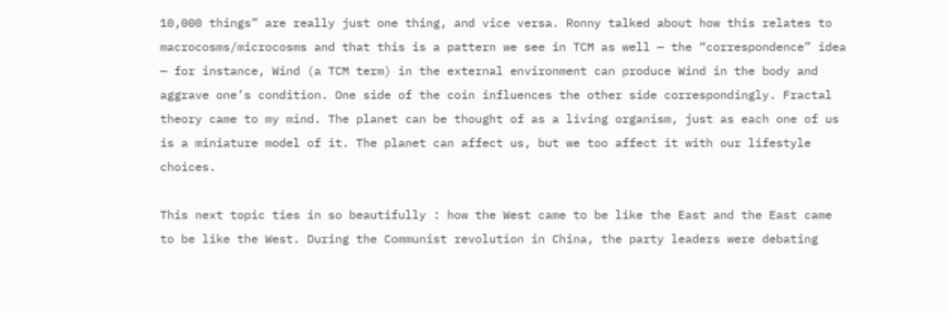10,000 things” are really just one thing, and vice versa. Ronny talked about how this relates to macrocosms/microcosms and that this is a pattern we see in TCM as well — the “correspondence” idea — for instance, Wind (a TCM term) in the external environment can produce Wind in the body and aggrave one’s condition. One side of the coin influences the other side correspondingly. Fractal theory came to my mind. The planet can be thought of as a living organism, just as each one of us is a miniature model of it. The planet can affect us, but we too affect it with our lifestyle choices.

This next topic ties in so beautifully : how the West came to be like the East and the East came to be like the West. During the Communist revolution in China, the party leaders were debating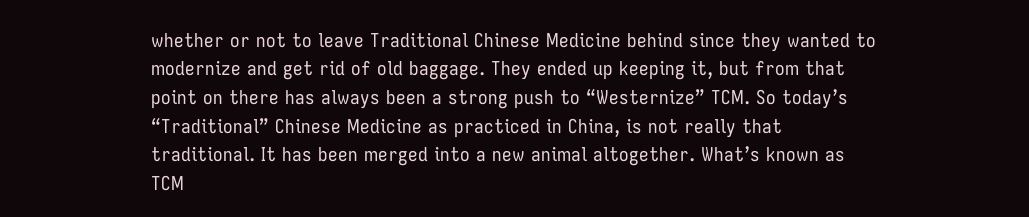whether or not to leave Traditional Chinese Medicine behind since they wanted to modernize and get rid of old baggage. They ended up keeping it, but from that point on there has always been a strong push to “Westernize” TCM. So today’s “Traditional” Chinese Medicine as practiced in China, is not really that traditional. It has been merged into a new animal altogether. What’s known as TCM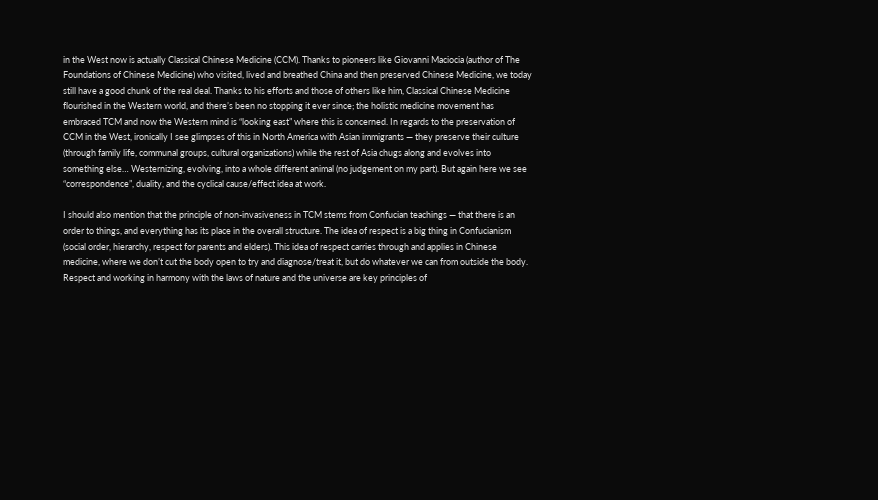in the West now is actually Classical Chinese Medicine (CCM). Thanks to pioneers like Giovanni Maciocia (author of The Foundations of Chinese Medicine) who visited, lived and breathed China and then preserved Chinese Medicine, we today still have a good chunk of the real deal. Thanks to his efforts and those of others like him, Classical Chinese Medicine flourished in the Western world, and there’s been no stopping it ever since; the holistic medicine movement has embraced TCM and now the Western mind is “looking east” where this is concerned. In regards to the preservation of CCM in the West, ironically I see glimpses of this in North America with Asian immigrants — they preserve their culture (through family life, communal groups, cultural organizations) while the rest of Asia chugs along and evolves into something else… Westernizing, evolving, into a whole different animal (no judgement on my part). But again here we see “correspondence”, duality, and the cyclical cause/effect idea at work.

I should also mention that the principle of non-invasiveness in TCM stems from Confucian teachings — that there is an order to things, and everything has its place in the overall structure. The idea of respect is a big thing in Confucianism (social order, hierarchy, respect for parents and elders). This idea of respect carries through and applies in Chinese medicine, where we don’t cut the body open to try and diagnose/treat it, but do whatever we can from outside the body. Respect and working in harmony with the laws of nature and the universe are key principles of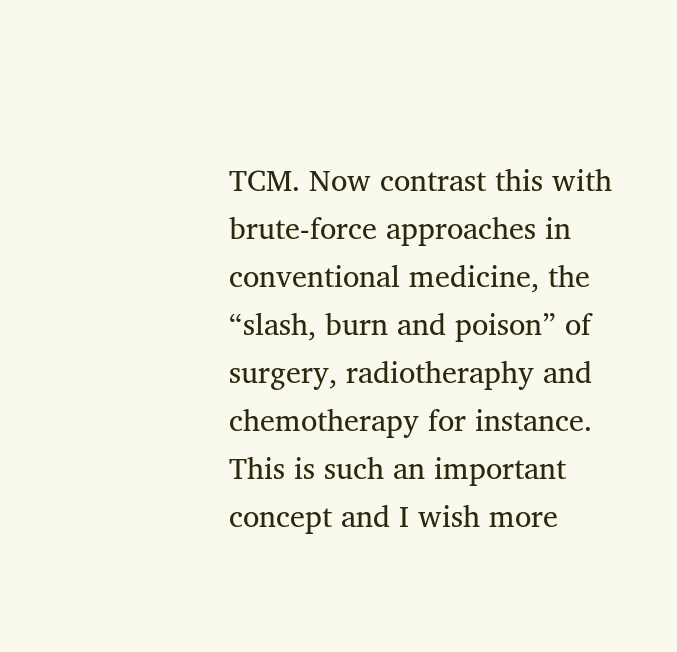TCM. Now contrast this with brute-force approaches in conventional medicine, the “slash, burn and poison” of surgery, radiotheraphy and chemotherapy for instance. This is such an important concept and I wish more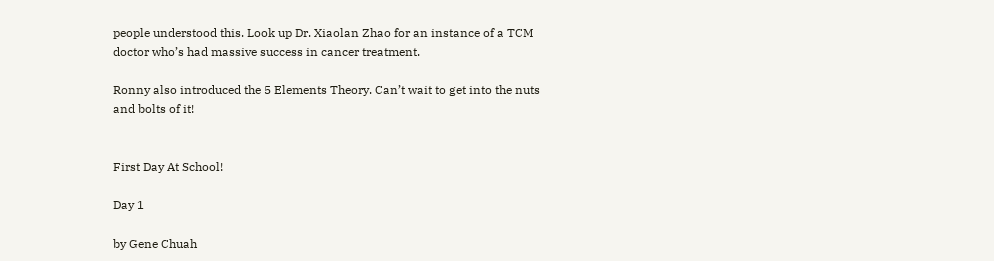people understood this. Look up Dr. Xiaolan Zhao for an instance of a TCM doctor who’s had massive success in cancer treatment.

Ronny also introduced the 5 Elements Theory. Can’t wait to get into the nuts and bolts of it!


First Day At School!

Day 1

by Gene Chuah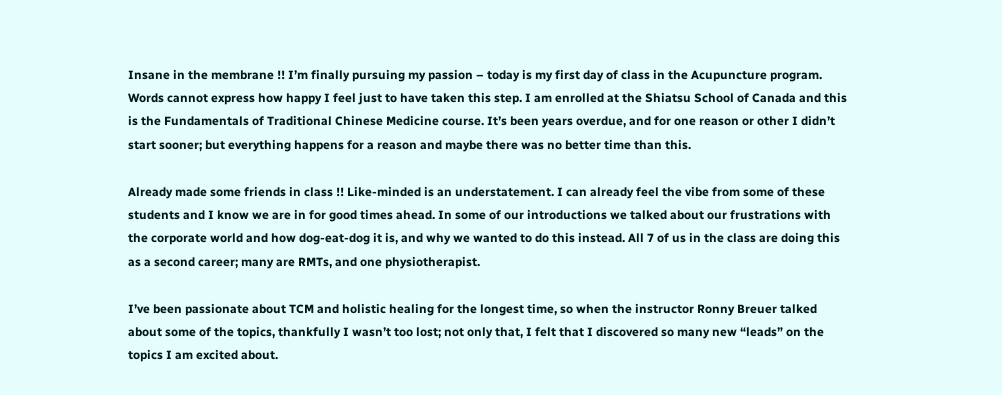Insane in the membrane !! I’m finally pursuing my passion – today is my first day of class in the Acupuncture program. Words cannot express how happy I feel just to have taken this step. I am enrolled at the Shiatsu School of Canada and this is the Fundamentals of Traditional Chinese Medicine course. It’s been years overdue, and for one reason or other I didn’t start sooner; but everything happens for a reason and maybe there was no better time than this.

Already made some friends in class !! Like-minded is an understatement. I can already feel the vibe from some of these students and I know we are in for good times ahead. In some of our introductions we talked about our frustrations with the corporate world and how dog-eat-dog it is, and why we wanted to do this instead. All 7 of us in the class are doing this as a second career; many are RMTs, and one physiotherapist.

I’ve been passionate about TCM and holistic healing for the longest time, so when the instructor Ronny Breuer talked about some of the topics, thankfully I wasn’t too lost; not only that, I felt that I discovered so many new “leads” on the topics I am excited about.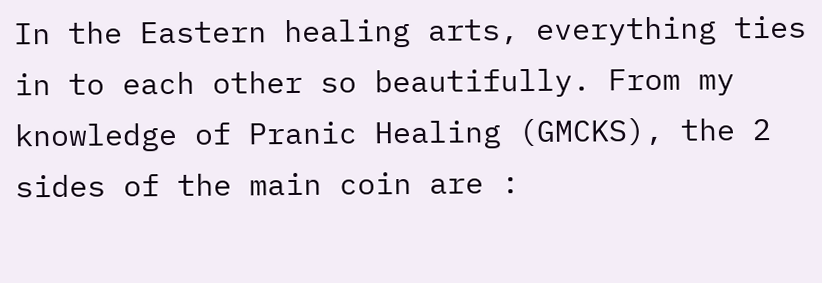In the Eastern healing arts, everything ties in to each other so beautifully. From my knowledge of Pranic Healing (GMCKS), the 2 sides of the main coin are :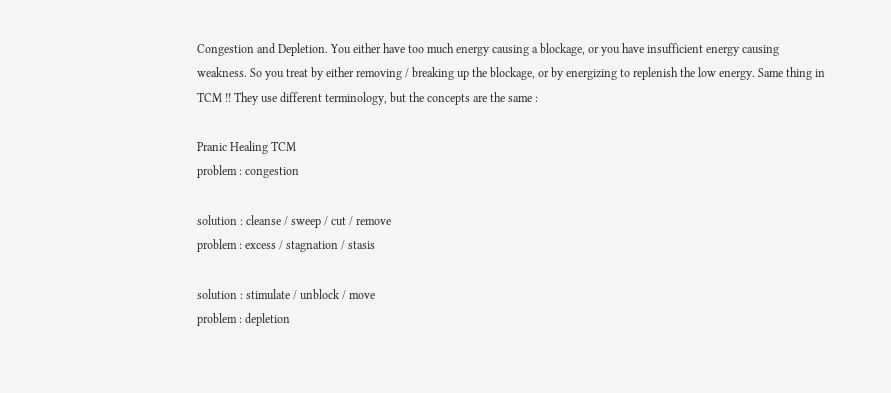Congestion and Depletion. You either have too much energy causing a blockage, or you have insufficient energy causing weakness. So you treat by either removing / breaking up the blockage, or by energizing to replenish the low energy. Same thing in TCM !! They use different terminology, but the concepts are the same :

Pranic Healing TCM
problem : congestion

solution : cleanse / sweep / cut / remove
problem : excess / stagnation / stasis

solution : stimulate / unblock / move
problem : depletion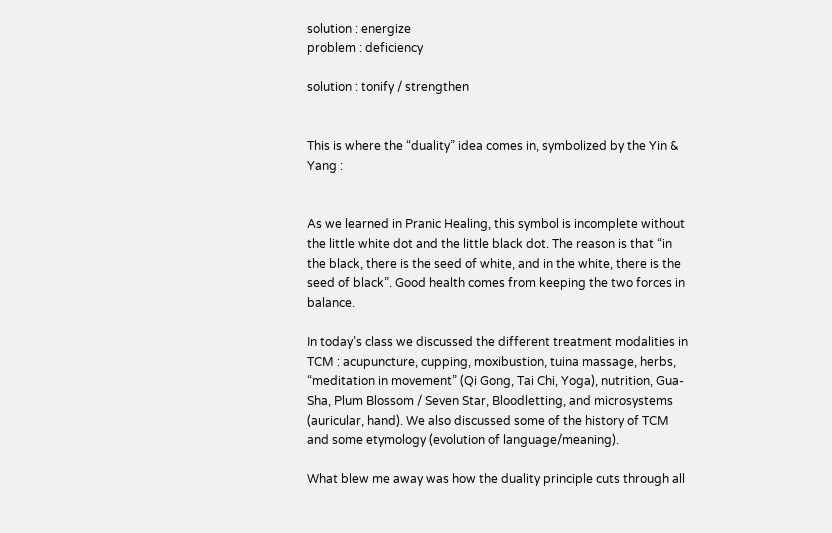solution : energize
problem : deficiency

solution : tonify / strengthen


This is where the “duality” idea comes in, symbolized by the Yin & Yang :


As we learned in Pranic Healing, this symbol is incomplete without the little white dot and the little black dot. The reason is that “in the black, there is the seed of white, and in the white, there is the seed of black”. Good health comes from keeping the two forces in balance.

In today’s class we discussed the different treatment modalities in TCM : acupuncture, cupping, moxibustion, tuina massage, herbs, “meditation in movement” (Qi Gong, Tai Chi, Yoga), nutrition, Gua-Sha, Plum Blossom / Seven Star, Bloodletting, and microsystems (auricular, hand). We also discussed some of the history of TCM and some etymology (evolution of language/meaning).

What blew me away was how the duality principle cuts through all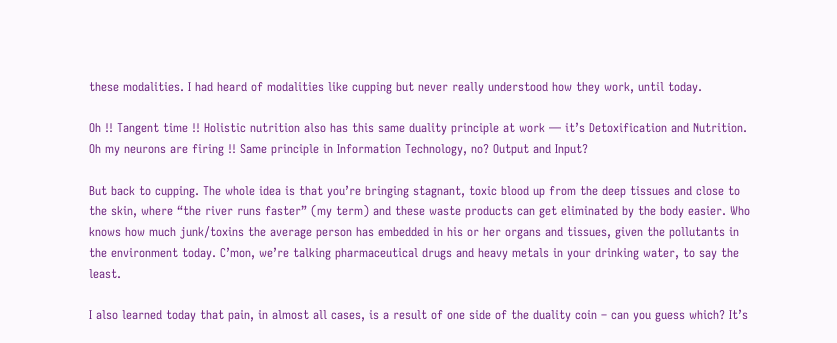these modalities. I had heard of modalities like cupping but never really understood how they work, until today.

Oh !! Tangent time !! Holistic nutrition also has this same duality principle at work — it’s Detoxification and Nutrition. Oh my neurons are firing !! Same principle in Information Technology, no? Output and Input?

But back to cupping. The whole idea is that you’re bringing stagnant, toxic blood up from the deep tissues and close to the skin, where “the river runs faster” (my term) and these waste products can get eliminated by the body easier. Who knows how much junk/toxins the average person has embedded in his or her organs and tissues, given the pollutants in the environment today. C’mon, we’re talking pharmaceutical drugs and heavy metals in your drinking water, to say the least.

I also learned today that pain, in almost all cases, is a result of one side of the duality coin – can you guess which? It’s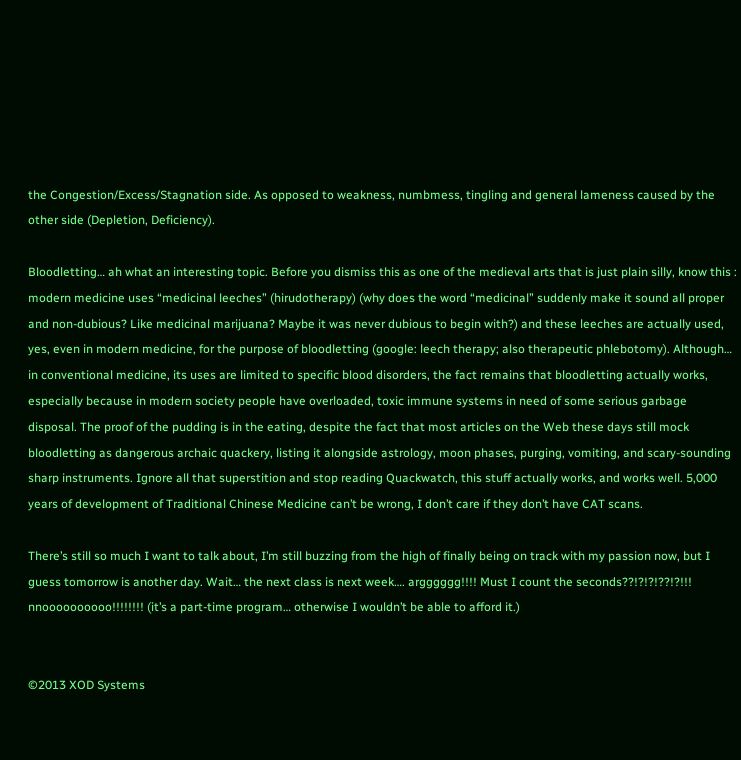the Congestion/Excess/Stagnation side. As opposed to weakness, numbmess, tingling and general lameness caused by the other side (Depletion, Deficiency).

Bloodletting… ah what an interesting topic. Before you dismiss this as one of the medieval arts that is just plain silly, know this : modern medicine uses “medicinal leeches” (hirudotherapy) (why does the word “medicinal” suddenly make it sound all proper and non-dubious? Like medicinal marijuana? Maybe it was never dubious to begin with?) and these leeches are actually used, yes, even in modern medicine, for the purpose of bloodletting (google: leech therapy; also therapeutic phlebotomy). Although… in conventional medicine, its uses are limited to specific blood disorders, the fact remains that bloodletting actually works, especially because in modern society people have overloaded, toxic immune systems in need of some serious garbage disposal. The proof of the pudding is in the eating, despite the fact that most articles on the Web these days still mock bloodletting as dangerous archaic quackery, listing it alongside astrology, moon phases, purging, vomiting, and scary-sounding sharp instruments. Ignore all that superstition and stop reading Quackwatch, this stuff actually works, and works well. 5,000 years of development of Traditional Chinese Medicine can’t be wrong, I don’t care if they don’t have CAT scans.

There’s still so much I want to talk about, I’m still buzzing from the high of finally being on track with my passion now, but I guess tomorrow is another day. Wait… the next class is next week…. argggggg!!!! Must I count the seconds??!?!?!??!?!!! nnoooooooooo!!!!!!!! (it’s a part-time program… otherwise I wouldn’t be able to afford it.)


©2013 XOD Systems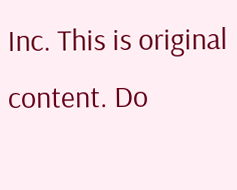Inc. This is original content. Do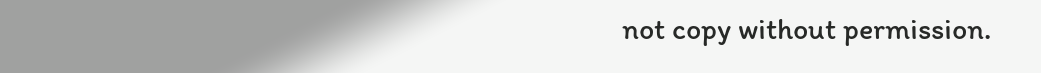not copy without permission.